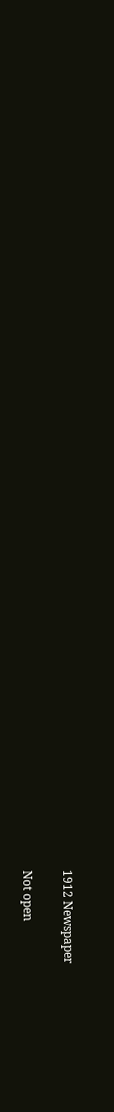1912 Newspaper

Not open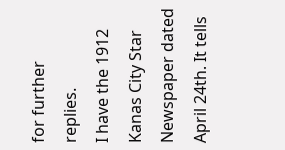for further replies.
I have the 1912 Kanas City Star Newspaper dated April 24th. It tells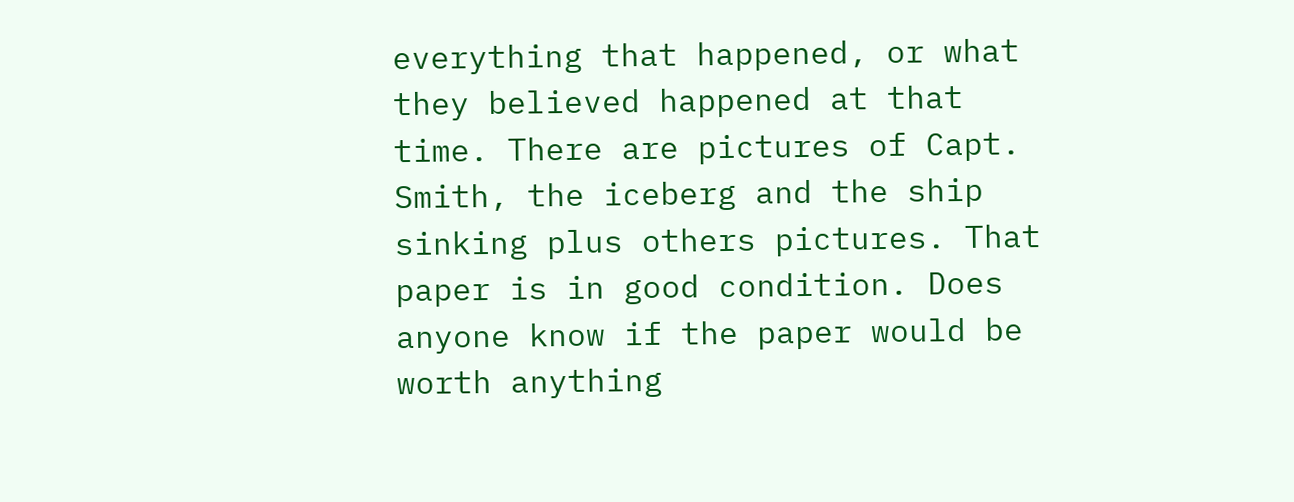everything that happened, or what they believed happened at that time. There are pictures of Capt. Smith, the iceberg and the ship sinking plus others pictures. That paper is in good condition. Does anyone know if the paper would be worth anything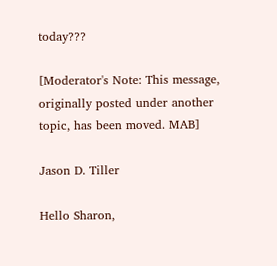today???

[Moderator's Note: This message, originally posted under another topic, has been moved. MAB]

Jason D. Tiller

Hello Sharon,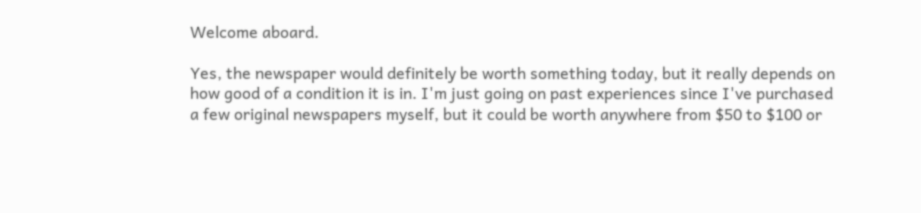Welcome aboard.

Yes, the newspaper would definitely be worth something today, but it really depends on how good of a condition it is in. I'm just going on past experiences since I've purchased a few original newspapers myself, but it could be worth anywhere from $50 to $100 or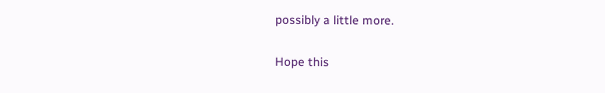possibly a little more.

Hope this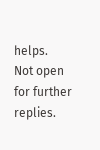helps.
Not open for further replies.